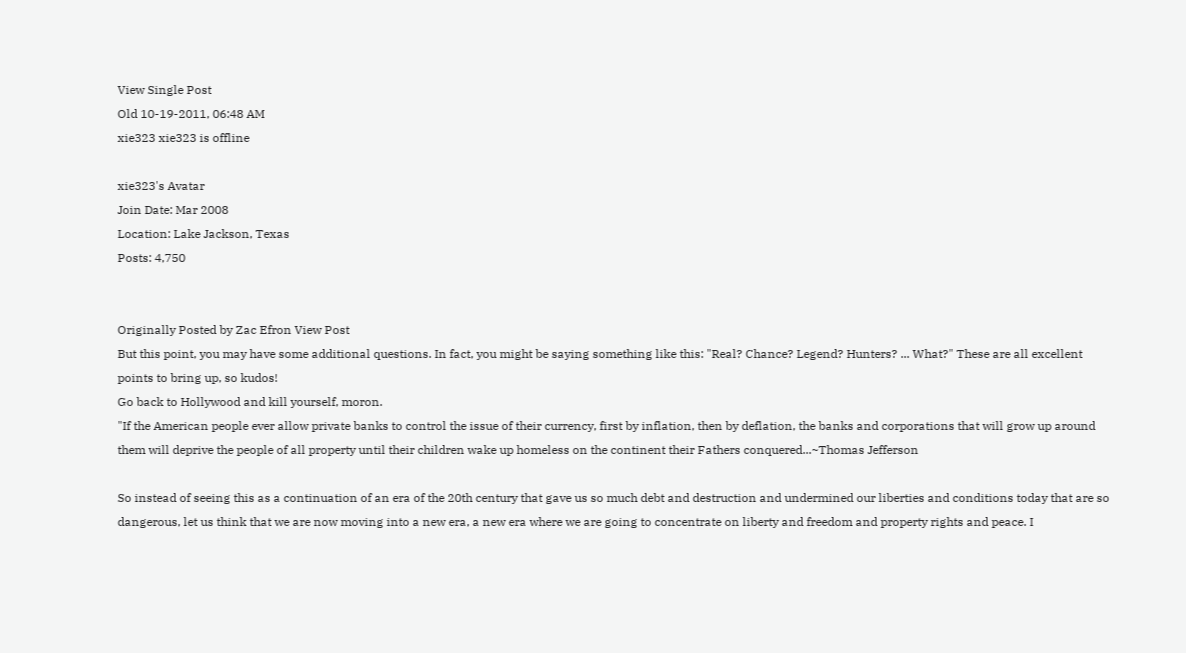View Single Post
Old 10-19-2011, 06:48 AM
xie323 xie323 is offline

xie323's Avatar
Join Date: Mar 2008
Location: Lake Jackson, Texas
Posts: 4,750


Originally Posted by Zac Efron View Post
But this point, you may have some additional questions. In fact, you might be saying something like this: "Real? Chance? Legend? Hunters? ... What?" These are all excellent points to bring up, so kudos!
Go back to Hollywood and kill yourself, moron.
"If the American people ever allow private banks to control the issue of their currency, first by inflation, then by deflation, the banks and corporations that will grow up around them will deprive the people of all property until their children wake up homeless on the continent their Fathers conquered...~Thomas Jefferson

So instead of seeing this as a continuation of an era of the 20th century that gave us so much debt and destruction and undermined our liberties and conditions today that are so dangerous, let us think that we are now moving into a new era, a new era where we are going to concentrate on liberty and freedom and property rights and peace. I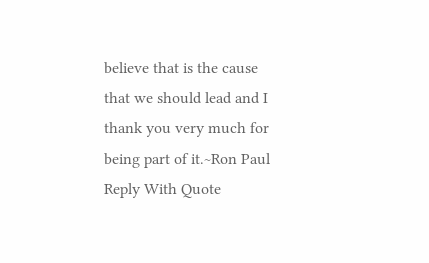believe that is the cause that we should lead and I thank you very much for being part of it.~Ron Paul
Reply With Quote